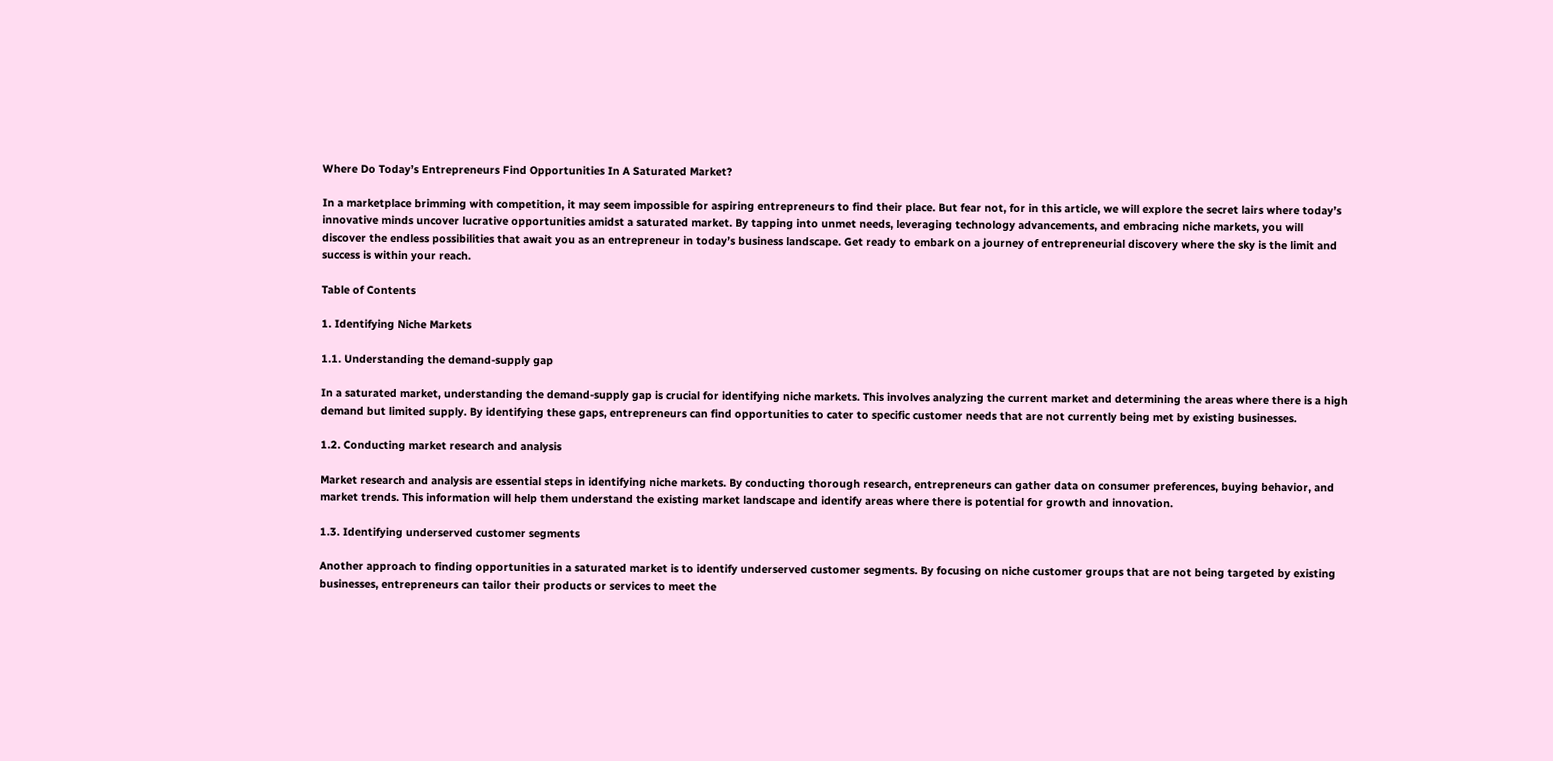Where Do Today’s Entrepreneurs Find Opportunities In A Saturated Market?

In a marketplace brimming with competition, it may seem impossible for aspiring entrepreneurs to find their place. But fear not, for in this article, we will explore the secret lairs where today’s innovative minds uncover lucrative opportunities amidst a saturated market. By tapping into unmet needs, leveraging technology advancements, and embracing niche markets, you will discover the endless possibilities that await you as an entrepreneur in today’s business landscape. Get ready to embark on a journey of entrepreneurial discovery where the sky is the limit and success is within your reach.

Table of Contents

1. Identifying Niche Markets

1.1. Understanding the demand-supply gap

In a saturated market, understanding the demand-supply gap is crucial for identifying niche markets. This involves analyzing the current market and determining the areas where there is a high demand but limited supply. By identifying these gaps, entrepreneurs can find opportunities to cater to specific customer needs that are not currently being met by existing businesses.

1.2. Conducting market research and analysis

Market research and analysis are essential steps in identifying niche markets. By conducting thorough research, entrepreneurs can gather data on consumer preferences, buying behavior, and market trends. This information will help them understand the existing market landscape and identify areas where there is potential for growth and innovation.

1.3. Identifying underserved customer segments

Another approach to finding opportunities in a saturated market is to identify underserved customer segments. By focusing on niche customer groups that are not being targeted by existing businesses, entrepreneurs can tailor their products or services to meet the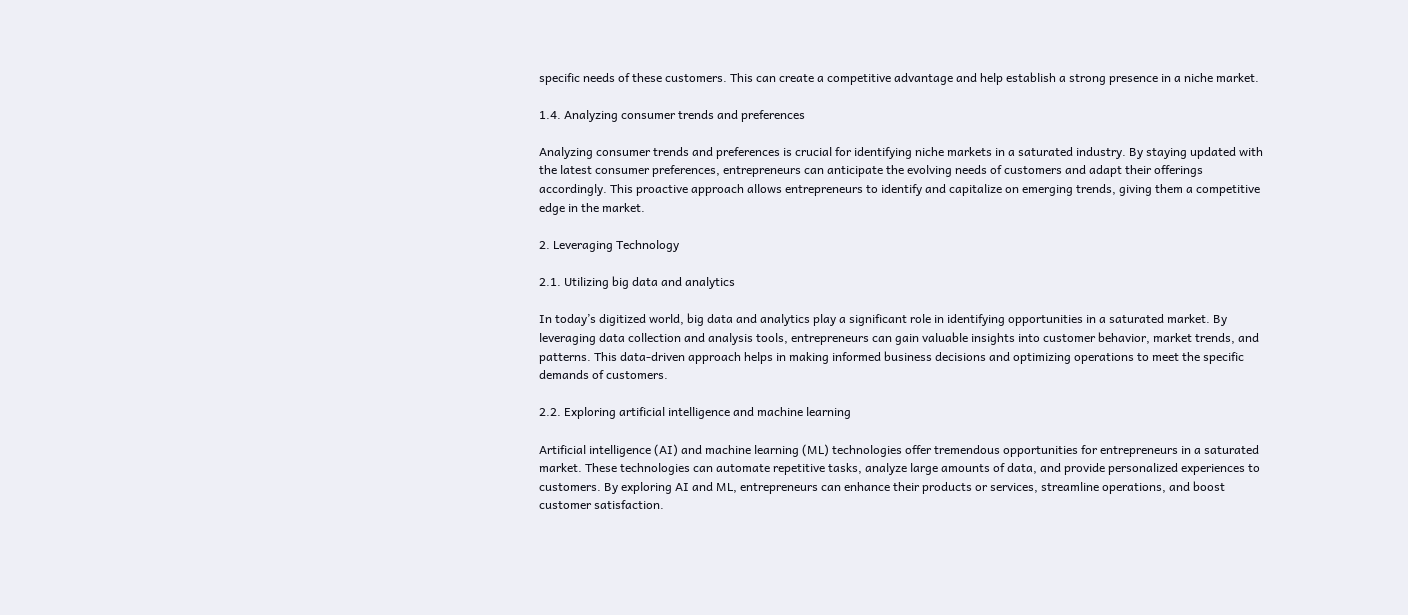specific needs of these customers. This can create a competitive advantage and help establish a strong presence in a niche market.

1.4. Analyzing consumer trends and preferences

Analyzing consumer trends and preferences is crucial for identifying niche markets in a saturated industry. By staying updated with the latest consumer preferences, entrepreneurs can anticipate the evolving needs of customers and adapt their offerings accordingly. This proactive approach allows entrepreneurs to identify and capitalize on emerging trends, giving them a competitive edge in the market.

2. Leveraging Technology

2.1. Utilizing big data and analytics

In today’s digitized world, big data and analytics play a significant role in identifying opportunities in a saturated market. By leveraging data collection and analysis tools, entrepreneurs can gain valuable insights into customer behavior, market trends, and patterns. This data-driven approach helps in making informed business decisions and optimizing operations to meet the specific demands of customers.

2.2. Exploring artificial intelligence and machine learning

Artificial intelligence (AI) and machine learning (ML) technologies offer tremendous opportunities for entrepreneurs in a saturated market. These technologies can automate repetitive tasks, analyze large amounts of data, and provide personalized experiences to customers. By exploring AI and ML, entrepreneurs can enhance their products or services, streamline operations, and boost customer satisfaction.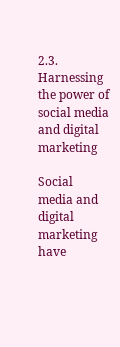2.3. Harnessing the power of social media and digital marketing

Social media and digital marketing have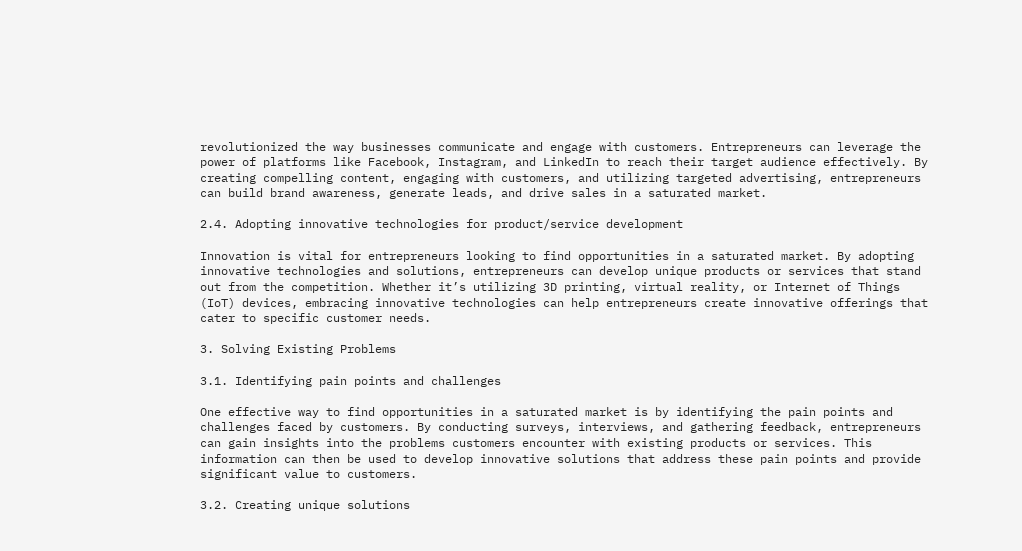revolutionized the way businesses communicate and engage with customers. Entrepreneurs can leverage the power of platforms like Facebook, Instagram, and LinkedIn to reach their target audience effectively. By creating compelling content, engaging with customers, and utilizing targeted advertising, entrepreneurs can build brand awareness, generate leads, and drive sales in a saturated market.

2.4. Adopting innovative technologies for product/service development

Innovation is vital for entrepreneurs looking to find opportunities in a saturated market. By adopting innovative technologies and solutions, entrepreneurs can develop unique products or services that stand out from the competition. Whether it’s utilizing 3D printing, virtual reality, or Internet of Things (IoT) devices, embracing innovative technologies can help entrepreneurs create innovative offerings that cater to specific customer needs.

3. Solving Existing Problems

3.1. Identifying pain points and challenges

One effective way to find opportunities in a saturated market is by identifying the pain points and challenges faced by customers. By conducting surveys, interviews, and gathering feedback, entrepreneurs can gain insights into the problems customers encounter with existing products or services. This information can then be used to develop innovative solutions that address these pain points and provide significant value to customers.

3.2. Creating unique solutions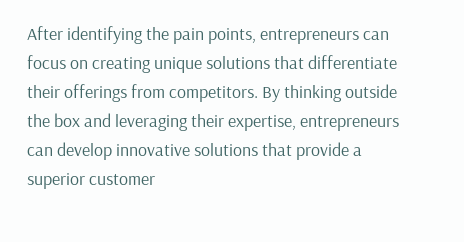After identifying the pain points, entrepreneurs can focus on creating unique solutions that differentiate their offerings from competitors. By thinking outside the box and leveraging their expertise, entrepreneurs can develop innovative solutions that provide a superior customer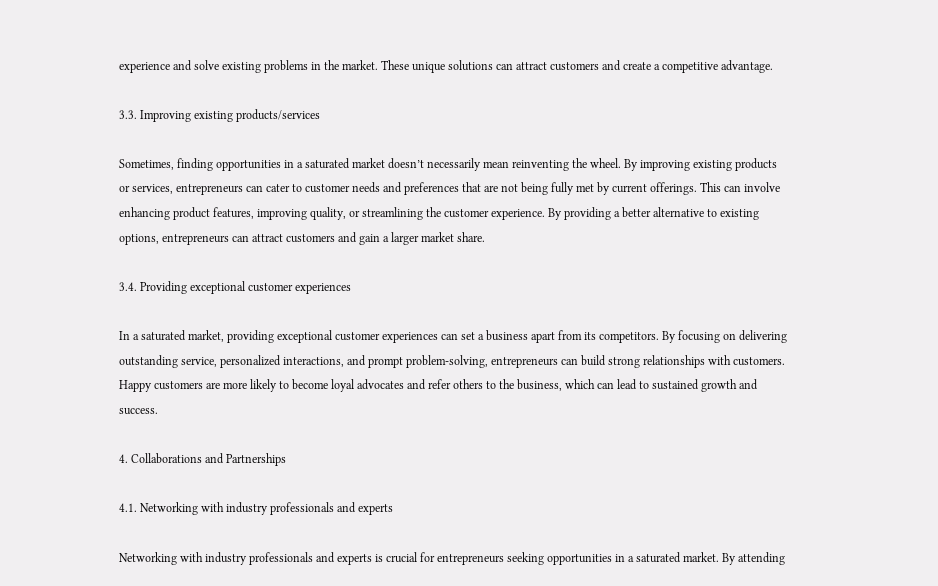experience and solve existing problems in the market. These unique solutions can attract customers and create a competitive advantage.

3.3. Improving existing products/services

Sometimes, finding opportunities in a saturated market doesn’t necessarily mean reinventing the wheel. By improving existing products or services, entrepreneurs can cater to customer needs and preferences that are not being fully met by current offerings. This can involve enhancing product features, improving quality, or streamlining the customer experience. By providing a better alternative to existing options, entrepreneurs can attract customers and gain a larger market share.

3.4. Providing exceptional customer experiences

In a saturated market, providing exceptional customer experiences can set a business apart from its competitors. By focusing on delivering outstanding service, personalized interactions, and prompt problem-solving, entrepreneurs can build strong relationships with customers. Happy customers are more likely to become loyal advocates and refer others to the business, which can lead to sustained growth and success.

4. Collaborations and Partnerships

4.1. Networking with industry professionals and experts

Networking with industry professionals and experts is crucial for entrepreneurs seeking opportunities in a saturated market. By attending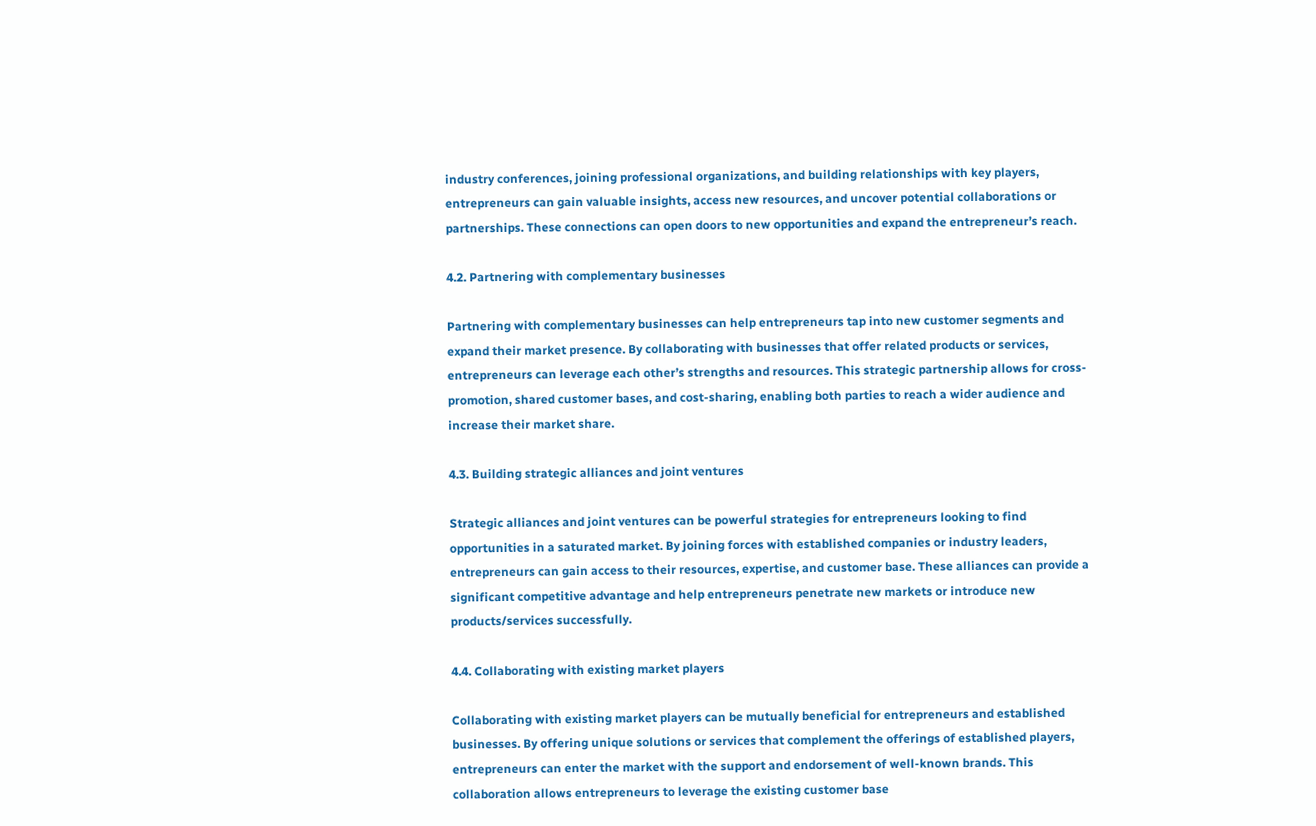industry conferences, joining professional organizations, and building relationships with key players, entrepreneurs can gain valuable insights, access new resources, and uncover potential collaborations or partnerships. These connections can open doors to new opportunities and expand the entrepreneur’s reach.

4.2. Partnering with complementary businesses

Partnering with complementary businesses can help entrepreneurs tap into new customer segments and expand their market presence. By collaborating with businesses that offer related products or services, entrepreneurs can leverage each other’s strengths and resources. This strategic partnership allows for cross-promotion, shared customer bases, and cost-sharing, enabling both parties to reach a wider audience and increase their market share.

4.3. Building strategic alliances and joint ventures

Strategic alliances and joint ventures can be powerful strategies for entrepreneurs looking to find opportunities in a saturated market. By joining forces with established companies or industry leaders, entrepreneurs can gain access to their resources, expertise, and customer base. These alliances can provide a significant competitive advantage and help entrepreneurs penetrate new markets or introduce new products/services successfully.

4.4. Collaborating with existing market players

Collaborating with existing market players can be mutually beneficial for entrepreneurs and established businesses. By offering unique solutions or services that complement the offerings of established players, entrepreneurs can enter the market with the support and endorsement of well-known brands. This collaboration allows entrepreneurs to leverage the existing customer base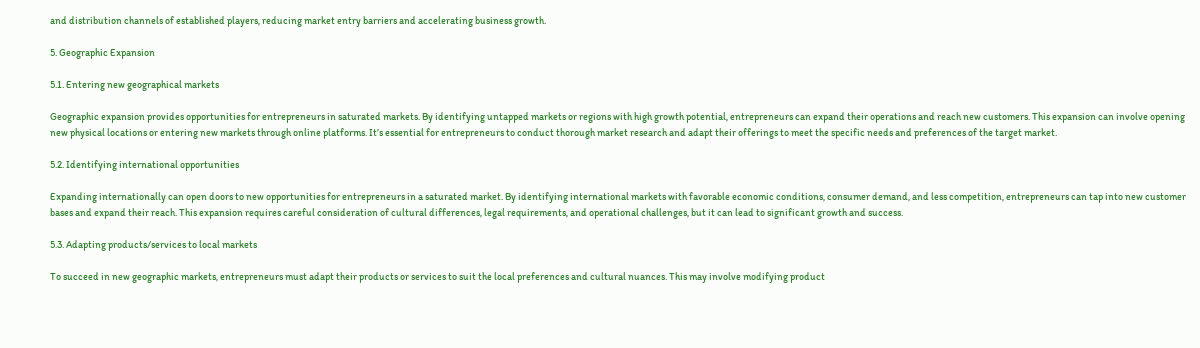and distribution channels of established players, reducing market entry barriers and accelerating business growth.

5. Geographic Expansion

5.1. Entering new geographical markets

Geographic expansion provides opportunities for entrepreneurs in saturated markets. By identifying untapped markets or regions with high growth potential, entrepreneurs can expand their operations and reach new customers. This expansion can involve opening new physical locations or entering new markets through online platforms. It’s essential for entrepreneurs to conduct thorough market research and adapt their offerings to meet the specific needs and preferences of the target market.

5.2. Identifying international opportunities

Expanding internationally can open doors to new opportunities for entrepreneurs in a saturated market. By identifying international markets with favorable economic conditions, consumer demand, and less competition, entrepreneurs can tap into new customer bases and expand their reach. This expansion requires careful consideration of cultural differences, legal requirements, and operational challenges, but it can lead to significant growth and success.

5.3. Adapting products/services to local markets

To succeed in new geographic markets, entrepreneurs must adapt their products or services to suit the local preferences and cultural nuances. This may involve modifying product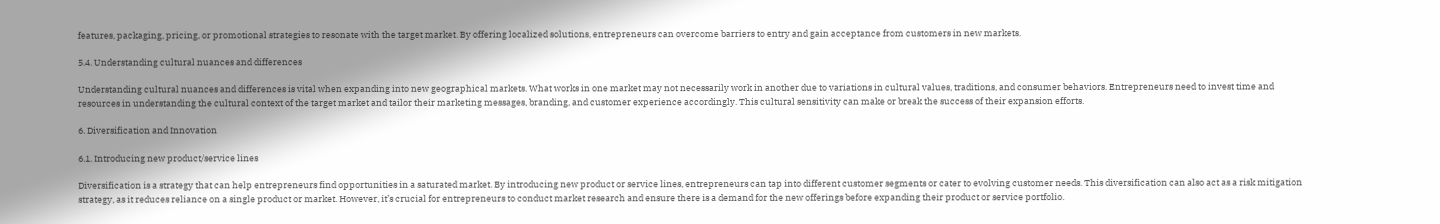features, packaging, pricing, or promotional strategies to resonate with the target market. By offering localized solutions, entrepreneurs can overcome barriers to entry and gain acceptance from customers in new markets.

5.4. Understanding cultural nuances and differences

Understanding cultural nuances and differences is vital when expanding into new geographical markets. What works in one market may not necessarily work in another due to variations in cultural values, traditions, and consumer behaviors. Entrepreneurs need to invest time and resources in understanding the cultural context of the target market and tailor their marketing messages, branding, and customer experience accordingly. This cultural sensitivity can make or break the success of their expansion efforts.

6. Diversification and Innovation

6.1. Introducing new product/service lines

Diversification is a strategy that can help entrepreneurs find opportunities in a saturated market. By introducing new product or service lines, entrepreneurs can tap into different customer segments or cater to evolving customer needs. This diversification can also act as a risk mitigation strategy, as it reduces reliance on a single product or market. However, it’s crucial for entrepreneurs to conduct market research and ensure there is a demand for the new offerings before expanding their product or service portfolio.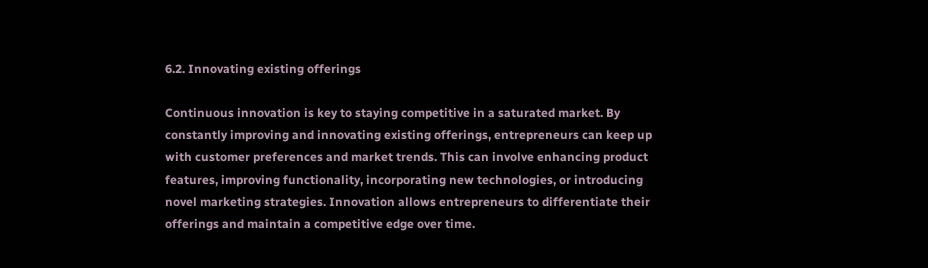6.2. Innovating existing offerings

Continuous innovation is key to staying competitive in a saturated market. By constantly improving and innovating existing offerings, entrepreneurs can keep up with customer preferences and market trends. This can involve enhancing product features, improving functionality, incorporating new technologies, or introducing novel marketing strategies. Innovation allows entrepreneurs to differentiate their offerings and maintain a competitive edge over time.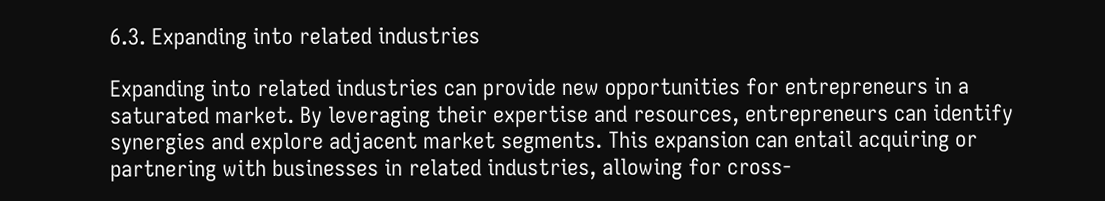6.3. Expanding into related industries

Expanding into related industries can provide new opportunities for entrepreneurs in a saturated market. By leveraging their expertise and resources, entrepreneurs can identify synergies and explore adjacent market segments. This expansion can entail acquiring or partnering with businesses in related industries, allowing for cross-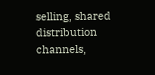selling, shared distribution channels,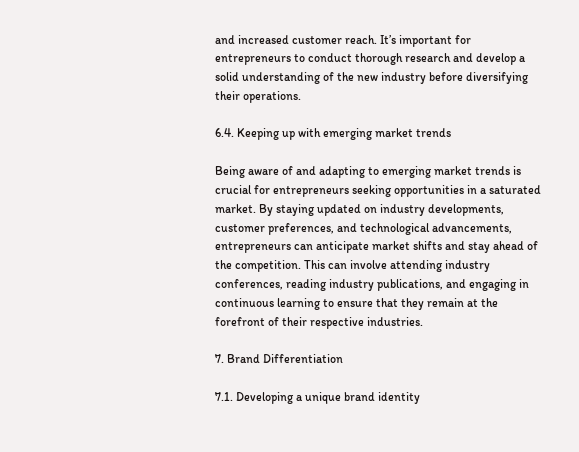and increased customer reach. It’s important for entrepreneurs to conduct thorough research and develop a solid understanding of the new industry before diversifying their operations.

6.4. Keeping up with emerging market trends

Being aware of and adapting to emerging market trends is crucial for entrepreneurs seeking opportunities in a saturated market. By staying updated on industry developments, customer preferences, and technological advancements, entrepreneurs can anticipate market shifts and stay ahead of the competition. This can involve attending industry conferences, reading industry publications, and engaging in continuous learning to ensure that they remain at the forefront of their respective industries.

7. Brand Differentiation

7.1. Developing a unique brand identity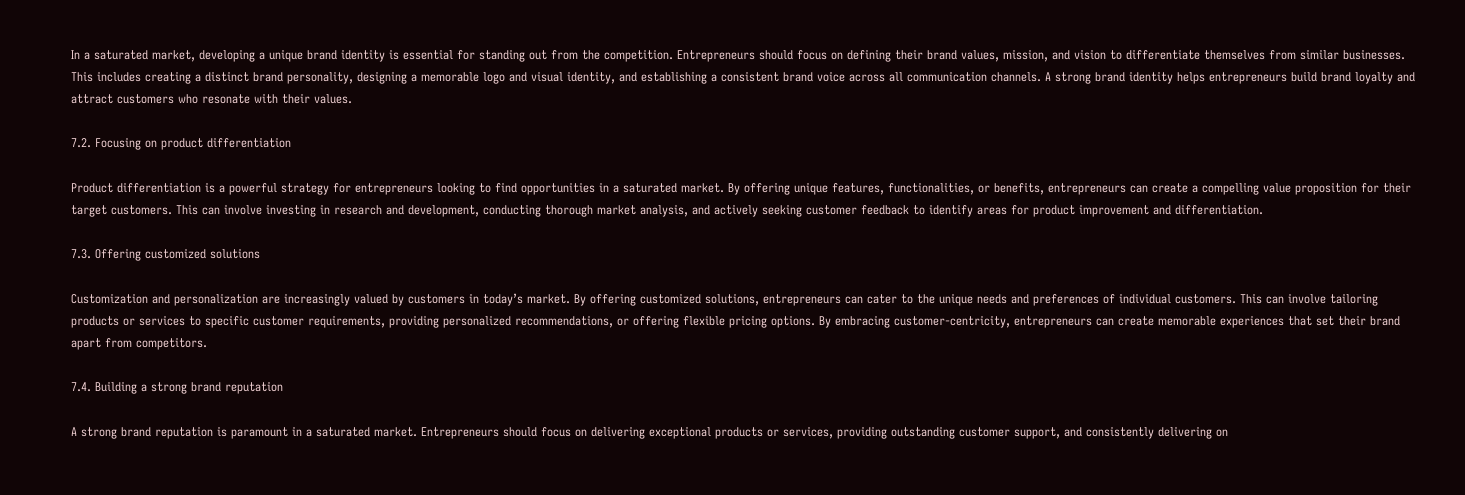In a saturated market, developing a unique brand identity is essential for standing out from the competition. Entrepreneurs should focus on defining their brand values, mission, and vision to differentiate themselves from similar businesses. This includes creating a distinct brand personality, designing a memorable logo and visual identity, and establishing a consistent brand voice across all communication channels. A strong brand identity helps entrepreneurs build brand loyalty and attract customers who resonate with their values.

7.2. Focusing on product differentiation

Product differentiation is a powerful strategy for entrepreneurs looking to find opportunities in a saturated market. By offering unique features, functionalities, or benefits, entrepreneurs can create a compelling value proposition for their target customers. This can involve investing in research and development, conducting thorough market analysis, and actively seeking customer feedback to identify areas for product improvement and differentiation.

7.3. Offering customized solutions

Customization and personalization are increasingly valued by customers in today’s market. By offering customized solutions, entrepreneurs can cater to the unique needs and preferences of individual customers. This can involve tailoring products or services to specific customer requirements, providing personalized recommendations, or offering flexible pricing options. By embracing customer-centricity, entrepreneurs can create memorable experiences that set their brand apart from competitors.

7.4. Building a strong brand reputation

A strong brand reputation is paramount in a saturated market. Entrepreneurs should focus on delivering exceptional products or services, providing outstanding customer support, and consistently delivering on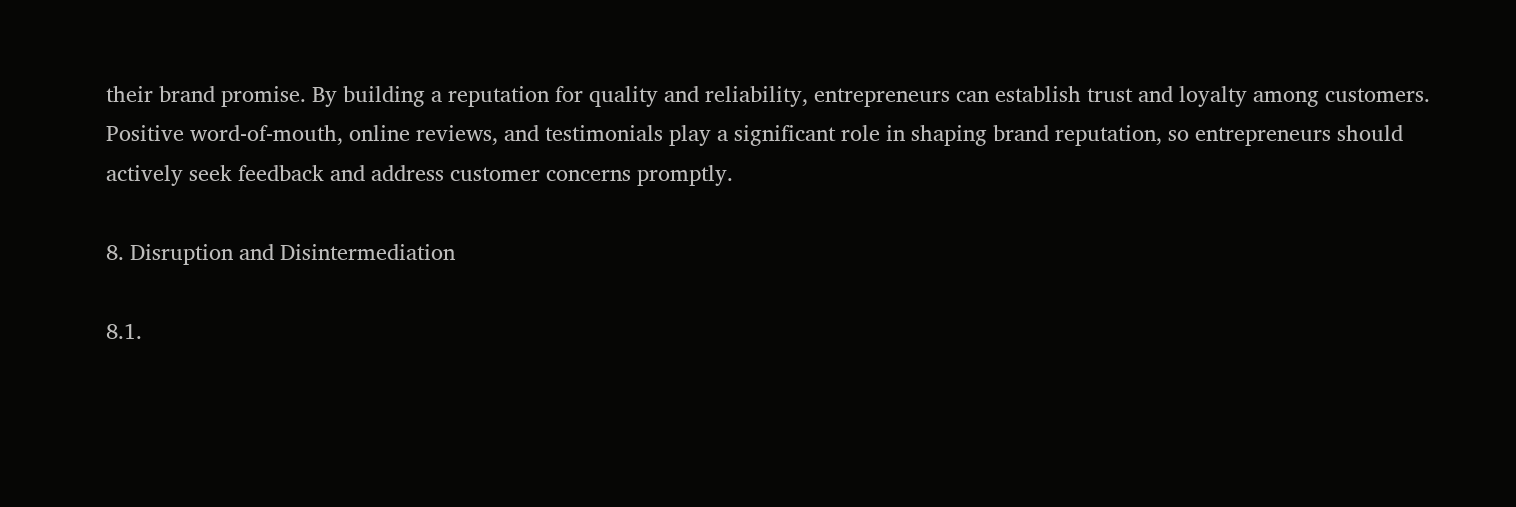their brand promise. By building a reputation for quality and reliability, entrepreneurs can establish trust and loyalty among customers. Positive word-of-mouth, online reviews, and testimonials play a significant role in shaping brand reputation, so entrepreneurs should actively seek feedback and address customer concerns promptly.

8. Disruption and Disintermediation

8.1.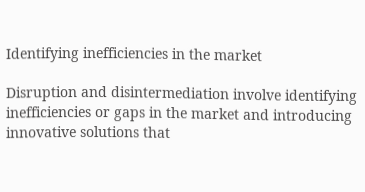Identifying inefficiencies in the market

Disruption and disintermediation involve identifying inefficiencies or gaps in the market and introducing innovative solutions that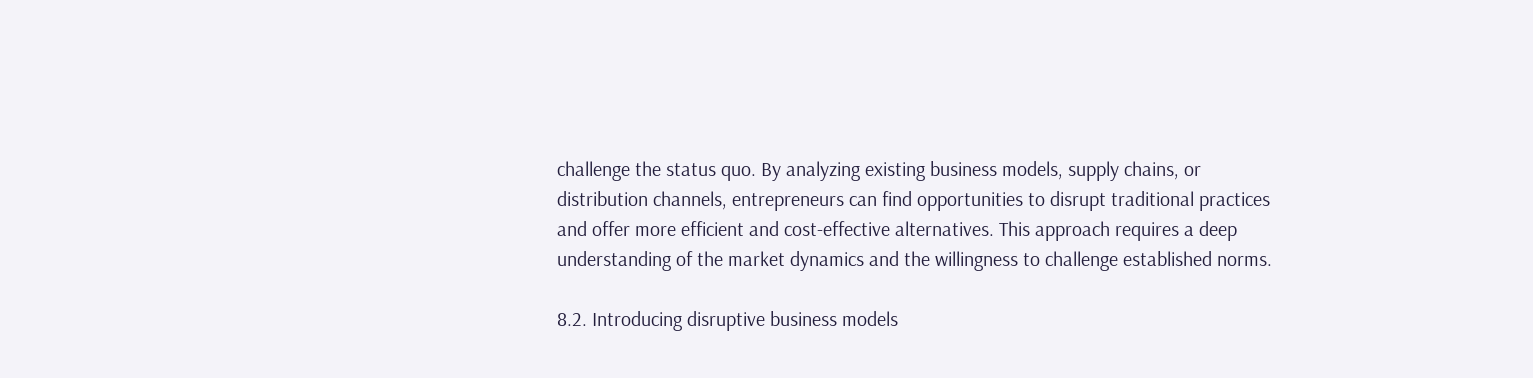challenge the status quo. By analyzing existing business models, supply chains, or distribution channels, entrepreneurs can find opportunities to disrupt traditional practices and offer more efficient and cost-effective alternatives. This approach requires a deep understanding of the market dynamics and the willingness to challenge established norms.

8.2. Introducing disruptive business models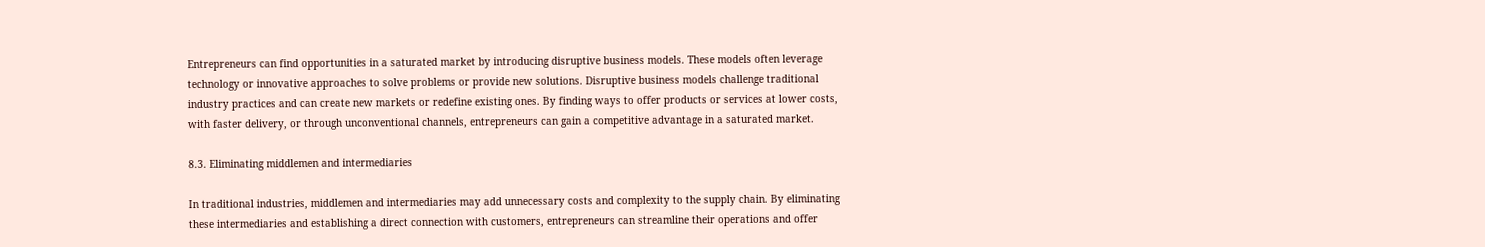Entrepreneurs can find opportunities in a saturated market by introducing disruptive business models. These models often leverage technology or innovative approaches to solve problems or provide new solutions. Disruptive business models challenge traditional industry practices and can create new markets or redefine existing ones. By finding ways to offer products or services at lower costs, with faster delivery, or through unconventional channels, entrepreneurs can gain a competitive advantage in a saturated market.

8.3. Eliminating middlemen and intermediaries

In traditional industries, middlemen and intermediaries may add unnecessary costs and complexity to the supply chain. By eliminating these intermediaries and establishing a direct connection with customers, entrepreneurs can streamline their operations and offer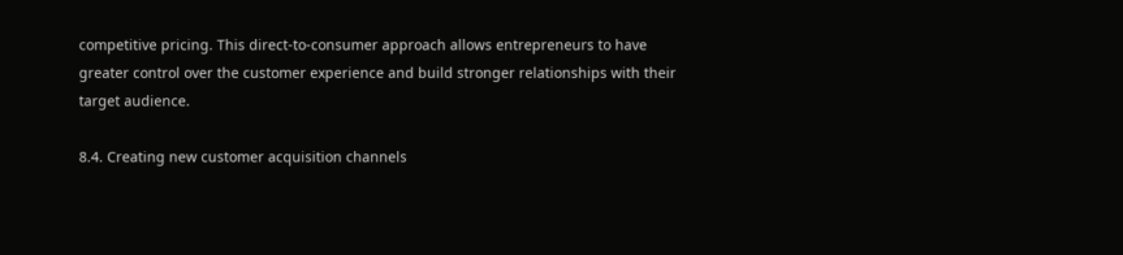competitive pricing. This direct-to-consumer approach allows entrepreneurs to have greater control over the customer experience and build stronger relationships with their target audience.

8.4. Creating new customer acquisition channels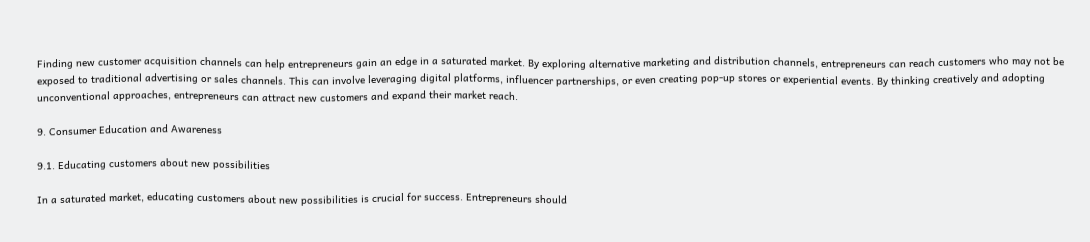Finding new customer acquisition channels can help entrepreneurs gain an edge in a saturated market. By exploring alternative marketing and distribution channels, entrepreneurs can reach customers who may not be exposed to traditional advertising or sales channels. This can involve leveraging digital platforms, influencer partnerships, or even creating pop-up stores or experiential events. By thinking creatively and adopting unconventional approaches, entrepreneurs can attract new customers and expand their market reach.

9. Consumer Education and Awareness

9.1. Educating customers about new possibilities

In a saturated market, educating customers about new possibilities is crucial for success. Entrepreneurs should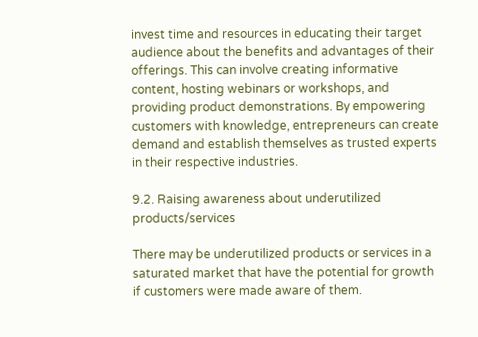invest time and resources in educating their target audience about the benefits and advantages of their offerings. This can involve creating informative content, hosting webinars or workshops, and providing product demonstrations. By empowering customers with knowledge, entrepreneurs can create demand and establish themselves as trusted experts in their respective industries.

9.2. Raising awareness about underutilized products/services

There may be underutilized products or services in a saturated market that have the potential for growth if customers were made aware of them.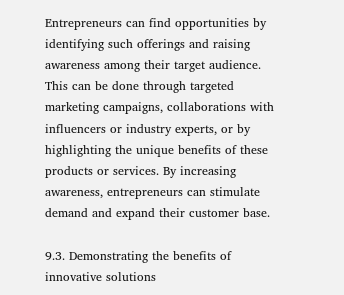Entrepreneurs can find opportunities by identifying such offerings and raising awareness among their target audience. This can be done through targeted marketing campaigns, collaborations with influencers or industry experts, or by highlighting the unique benefits of these products or services. By increasing awareness, entrepreneurs can stimulate demand and expand their customer base.

9.3. Demonstrating the benefits of innovative solutions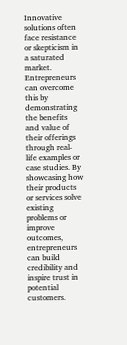Innovative solutions often face resistance or skepticism in a saturated market. Entrepreneurs can overcome this by demonstrating the benefits and value of their offerings through real-life examples or case studies. By showcasing how their products or services solve existing problems or improve outcomes, entrepreneurs can build credibility and inspire trust in potential customers.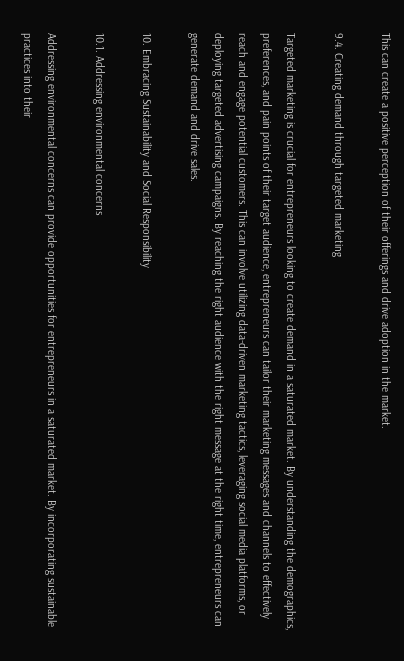This can create a positive perception of their offerings and drive adoption in the market.

9.4. Creating demand through targeted marketing

Targeted marketing is crucial for entrepreneurs looking to create demand in a saturated market. By understanding the demographics, preferences, and pain points of their target audience, entrepreneurs can tailor their marketing messages and channels to effectively reach and engage potential customers. This can involve utilizing data-driven marketing tactics, leveraging social media platforms, or deploying targeted advertising campaigns. By reaching the right audience with the right message at the right time, entrepreneurs can generate demand and drive sales.

10. Embracing Sustainability and Social Responsibility

10.1. Addressing environmental concerns

Addressing environmental concerns can provide opportunities for entrepreneurs in a saturated market. By incorporating sustainable practices into their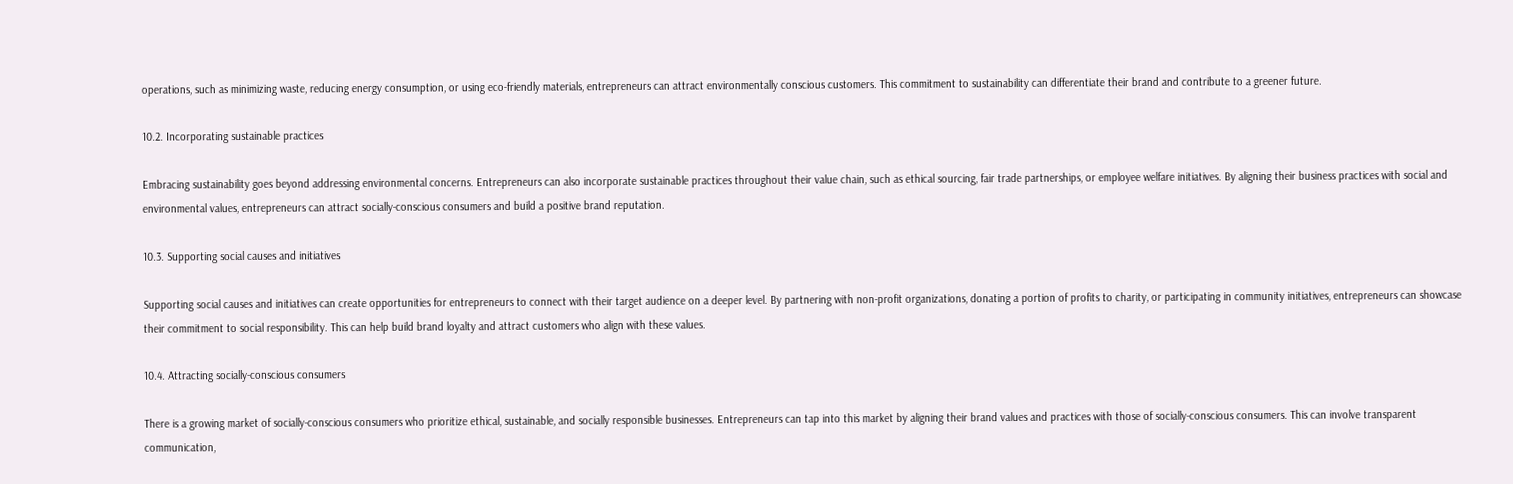operations, such as minimizing waste, reducing energy consumption, or using eco-friendly materials, entrepreneurs can attract environmentally conscious customers. This commitment to sustainability can differentiate their brand and contribute to a greener future.

10.2. Incorporating sustainable practices

Embracing sustainability goes beyond addressing environmental concerns. Entrepreneurs can also incorporate sustainable practices throughout their value chain, such as ethical sourcing, fair trade partnerships, or employee welfare initiatives. By aligning their business practices with social and environmental values, entrepreneurs can attract socially-conscious consumers and build a positive brand reputation.

10.3. Supporting social causes and initiatives

Supporting social causes and initiatives can create opportunities for entrepreneurs to connect with their target audience on a deeper level. By partnering with non-profit organizations, donating a portion of profits to charity, or participating in community initiatives, entrepreneurs can showcase their commitment to social responsibility. This can help build brand loyalty and attract customers who align with these values.

10.4. Attracting socially-conscious consumers

There is a growing market of socially-conscious consumers who prioritize ethical, sustainable, and socially responsible businesses. Entrepreneurs can tap into this market by aligning their brand values and practices with those of socially-conscious consumers. This can involve transparent communication,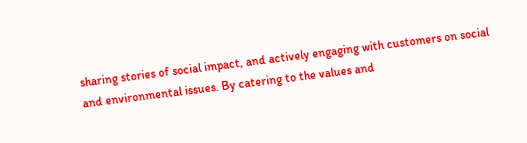sharing stories of social impact, and actively engaging with customers on social and environmental issues. By catering to the values and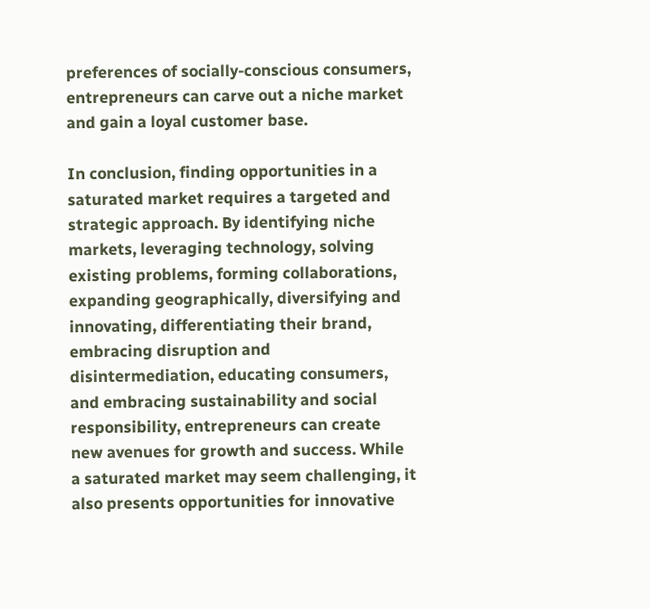preferences of socially-conscious consumers, entrepreneurs can carve out a niche market and gain a loyal customer base.

In conclusion, finding opportunities in a saturated market requires a targeted and strategic approach. By identifying niche markets, leveraging technology, solving existing problems, forming collaborations, expanding geographically, diversifying and innovating, differentiating their brand, embracing disruption and disintermediation, educating consumers, and embracing sustainability and social responsibility, entrepreneurs can create new avenues for growth and success. While a saturated market may seem challenging, it also presents opportunities for innovative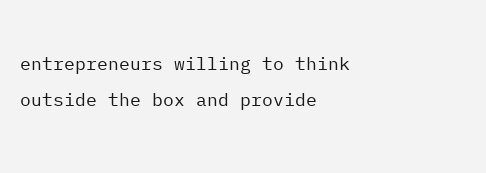entrepreneurs willing to think outside the box and provide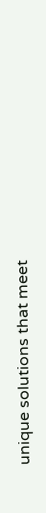unique solutions that meet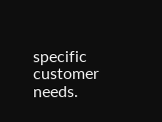specific customer needs.